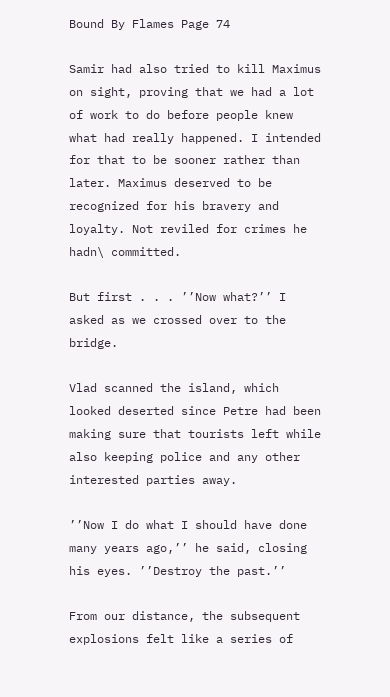Bound By Flames Page 74

Samir had also tried to kill Maximus on sight, proving that we had a lot of work to do before people knew what had really happened. I intended for that to be sooner rather than later. Maximus deserved to be recognized for his bravery and loyalty. Not reviled for crimes he hadn\ committed.

But first . . . ’’Now what?’’ I asked as we crossed over to the bridge.

Vlad scanned the island, which looked deserted since Petre had been making sure that tourists left while also keeping police and any other interested parties away.

’’Now I do what I should have done many years ago,’’ he said, closing his eyes. ’’Destroy the past.’’

From our distance, the subsequent explosions felt like a series of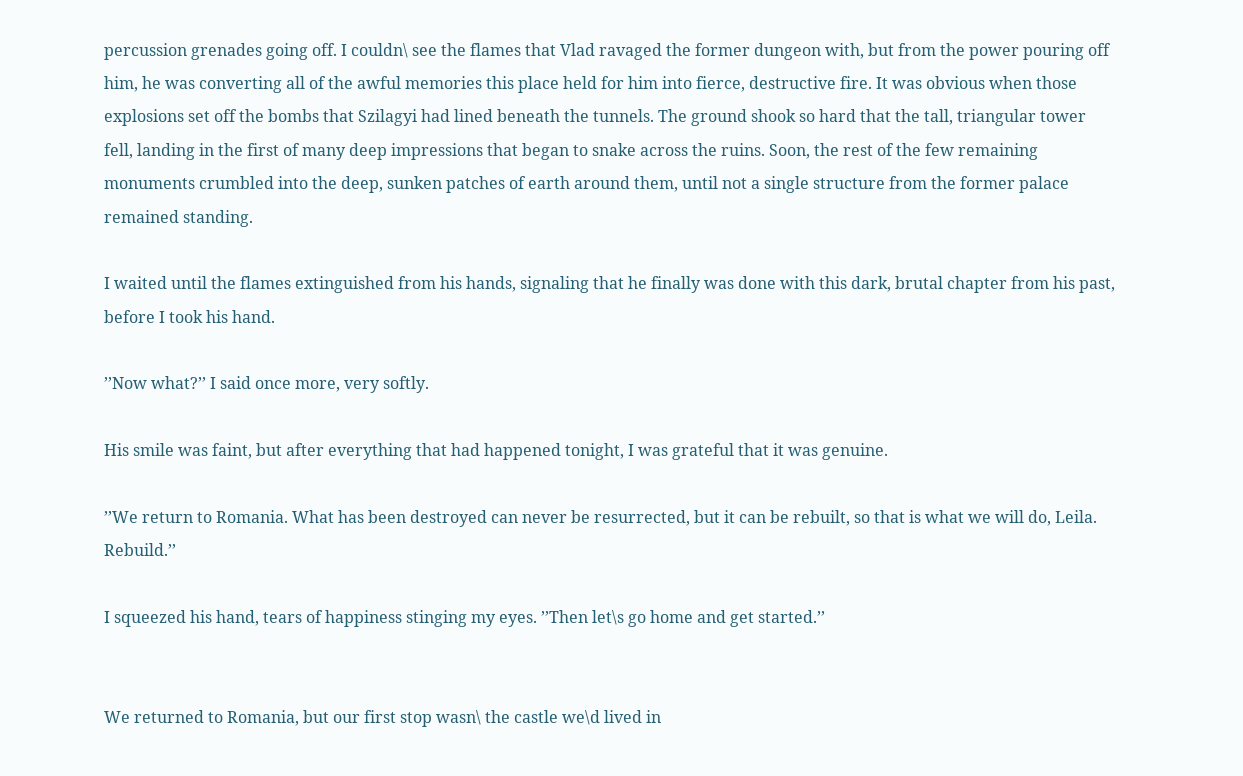percussion grenades going off. I couldn\ see the flames that Vlad ravaged the former dungeon with, but from the power pouring off him, he was converting all of the awful memories this place held for him into fierce, destructive fire. It was obvious when those explosions set off the bombs that Szilagyi had lined beneath the tunnels. The ground shook so hard that the tall, triangular tower fell, landing in the first of many deep impressions that began to snake across the ruins. Soon, the rest of the few remaining monuments crumbled into the deep, sunken patches of earth around them, until not a single structure from the former palace remained standing.

I waited until the flames extinguished from his hands, signaling that he finally was done with this dark, brutal chapter from his past, before I took his hand.

’’Now what?’’ I said once more, very softly.

His smile was faint, but after everything that had happened tonight, I was grateful that it was genuine.

’’We return to Romania. What has been destroyed can never be resurrected, but it can be rebuilt, so that is what we will do, Leila. Rebuild.’’

I squeezed his hand, tears of happiness stinging my eyes. ’’Then let\s go home and get started.’’


We returned to Romania, but our first stop wasn\ the castle we\d lived in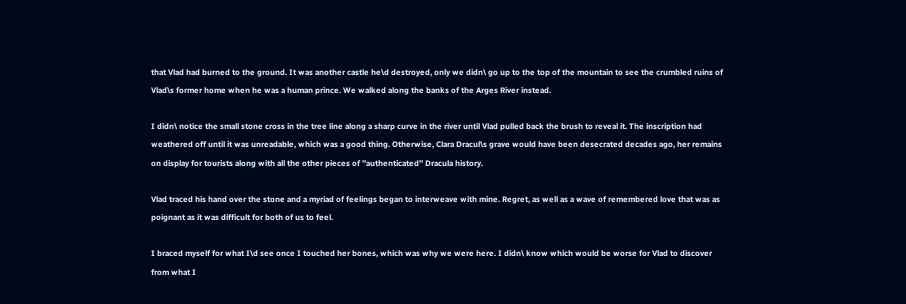that Vlad had burned to the ground. It was another castle he\d destroyed, only we didn\ go up to the top of the mountain to see the crumbled ruins of Vlad\s former home when he was a human prince. We walked along the banks of the Arges River instead.

I didn\ notice the small stone cross in the tree line along a sharp curve in the river until Vlad pulled back the brush to reveal it. The inscription had weathered off until it was unreadable, which was a good thing. Otherwise, Clara Dracul\s grave would have been desecrated decades ago, her remains on display for tourists along with all the other pieces of ’’authenticated’’ Dracula history.

Vlad traced his hand over the stone and a myriad of feelings began to interweave with mine. Regret, as well as a wave of remembered love that was as poignant as it was difficult for both of us to feel.

I braced myself for what I\d see once I touched her bones, which was why we were here. I didn\ know which would be worse for Vlad to discover from what I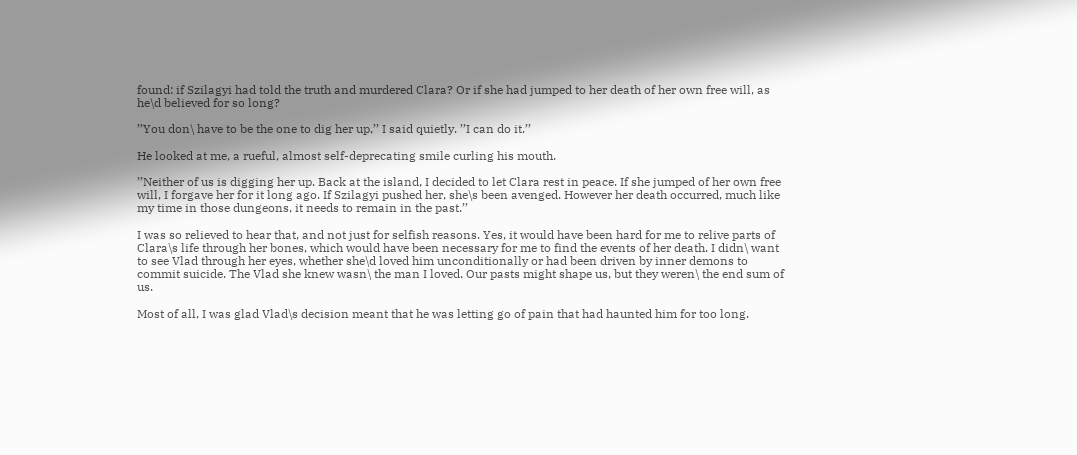found: if Szilagyi had told the truth and murdered Clara? Or if she had jumped to her death of her own free will, as he\d believed for so long?

’’You don\ have to be the one to dig her up,’’ I said quietly. ’’I can do it.’’

He looked at me, a rueful, almost self-deprecating smile curling his mouth.

’’Neither of us is digging her up. Back at the island, I decided to let Clara rest in peace. If she jumped of her own free will, I forgave her for it long ago. If Szilagyi pushed her, she\s been avenged. However her death occurred, much like my time in those dungeons, it needs to remain in the past.’’

I was so relieved to hear that, and not just for selfish reasons. Yes, it would have been hard for me to relive parts of Clara\s life through her bones, which would have been necessary for me to find the events of her death. I didn\ want to see Vlad through her eyes, whether she\d loved him unconditionally or had been driven by inner demons to commit suicide. The Vlad she knew wasn\ the man I loved. Our pasts might shape us, but they weren\ the end sum of us.

Most of all, I was glad Vlad\s decision meant that he was letting go of pain that had haunted him for too long.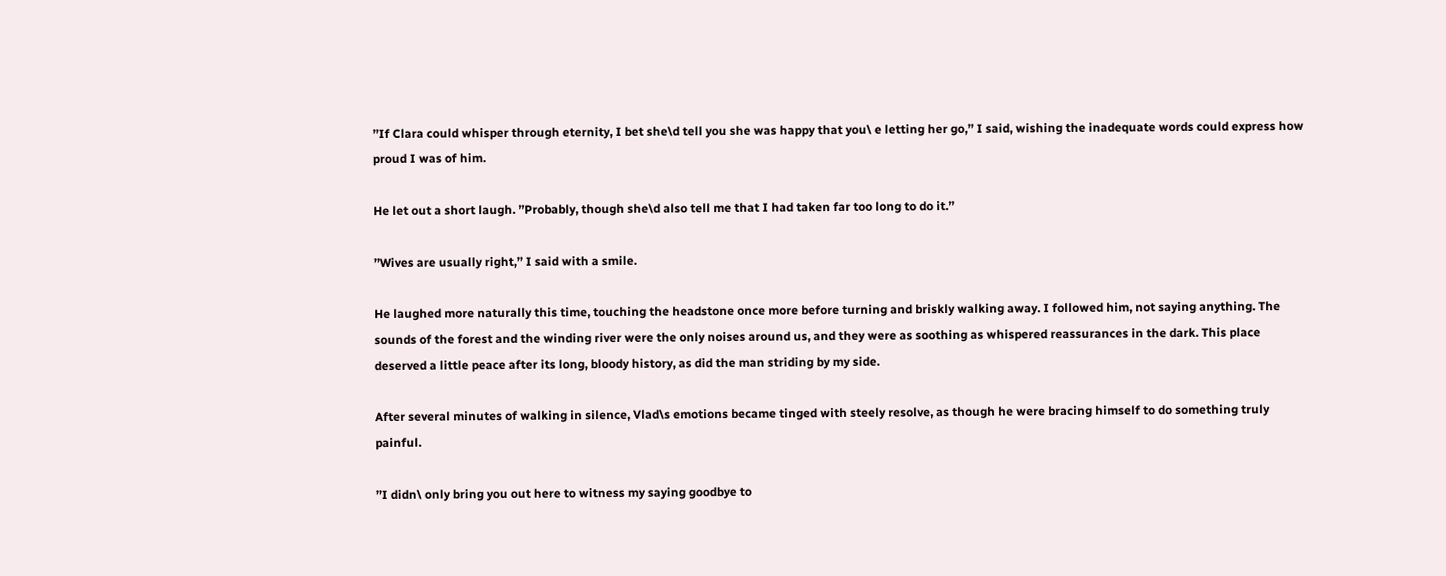’’If Clara could whisper through eternity, I bet she\d tell you she was happy that you\ e letting her go,’’ I said, wishing the inadequate words could express how proud I was of him.

He let out a short laugh. ’’Probably, though she\d also tell me that I had taken far too long to do it.’’

’’Wives are usually right,’’ I said with a smile.

He laughed more naturally this time, touching the headstone once more before turning and briskly walking away. I followed him, not saying anything. The sounds of the forest and the winding river were the only noises around us, and they were as soothing as whispered reassurances in the dark. This place deserved a little peace after its long, bloody history, as did the man striding by my side.

After several minutes of walking in silence, Vlad\s emotions became tinged with steely resolve, as though he were bracing himself to do something truly painful.

’’I didn\ only bring you out here to witness my saying goodbye to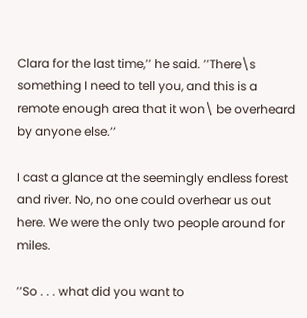Clara for the last time,’’ he said. ’’There\s something I need to tell you, and this is a remote enough area that it won\ be overheard by anyone else.’’

I cast a glance at the seemingly endless forest and river. No, no one could overhear us out here. We were the only two people around for miles.

’’So . . . what did you want to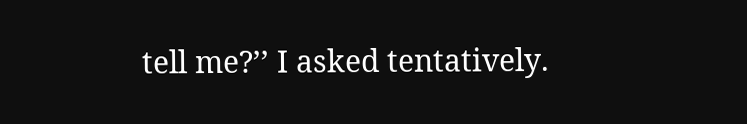tell me?’’ I asked tentatively.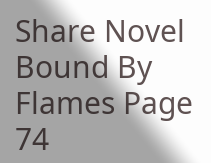Share Novel Bound By Flames Page 74